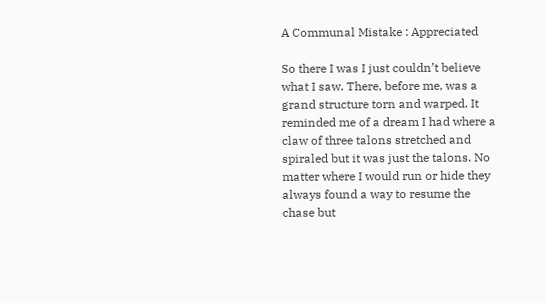A Communal Mistake : Appreciated

So there I was I just couldn’t believe what I saw. There, before me, was a grand structure torn and warped. It reminded me of a dream I had where a claw of three talons stretched and spiraled but it was just the talons. No matter where I would run or hide they always found a way to resume the chase but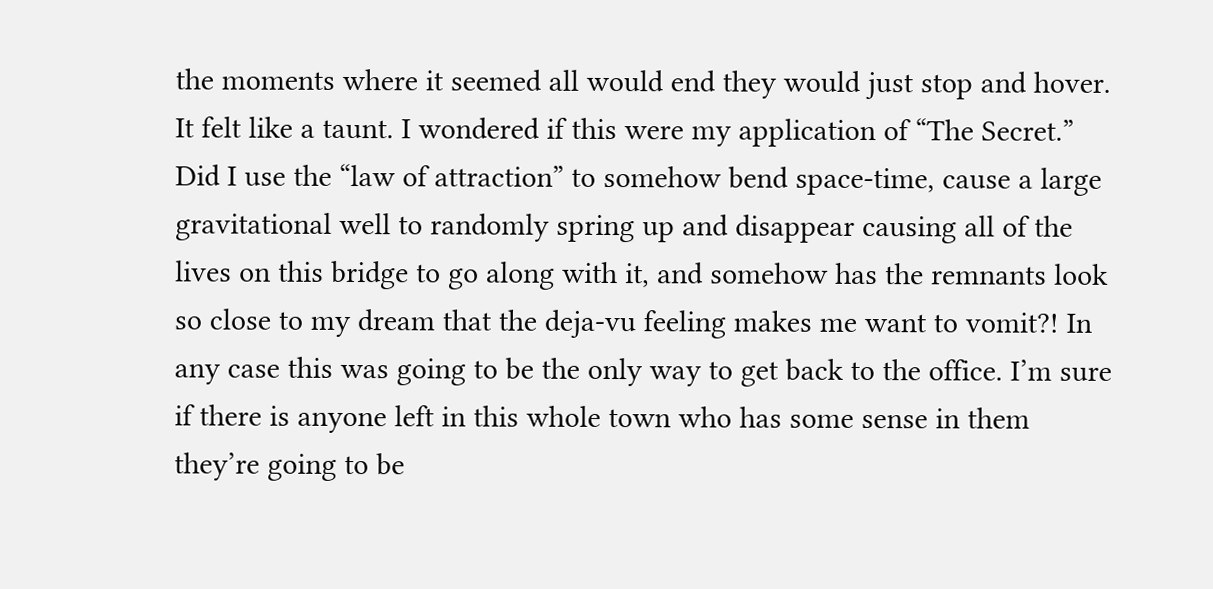the moments where it seemed all would end they would just stop and hover. It felt like a taunt. I wondered if this were my application of “The Secret.” Did I use the “law of attraction” to somehow bend space-time, cause a large gravitational well to randomly spring up and disappear causing all of the lives on this bridge to go along with it, and somehow has the remnants look so close to my dream that the deja-vu feeling makes me want to vomit?! In any case this was going to be the only way to get back to the office. I’m sure if there is anyone left in this whole town who has some sense in them they’re going to be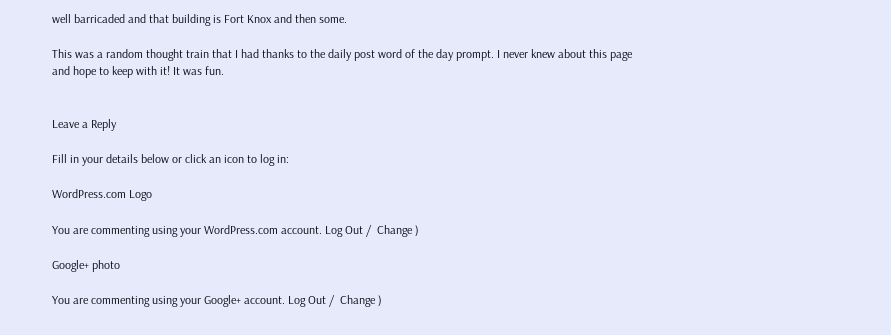well barricaded and that building is Fort Knox and then some.

This was a random thought train that I had thanks to the daily post word of the day prompt. I never knew about this page and hope to keep with it! It was fun.


Leave a Reply

Fill in your details below or click an icon to log in:

WordPress.com Logo

You are commenting using your WordPress.com account. Log Out /  Change )

Google+ photo

You are commenting using your Google+ account. Log Out /  Change )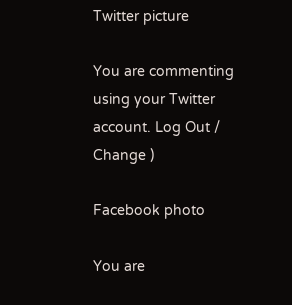Twitter picture

You are commenting using your Twitter account. Log Out /  Change )

Facebook photo

You are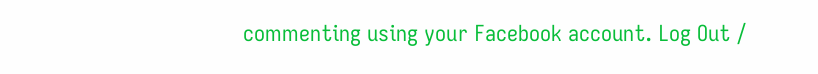commenting using your Facebook account. Log Out /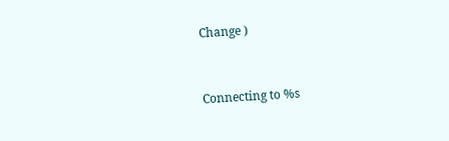Change )


Connecting to %s